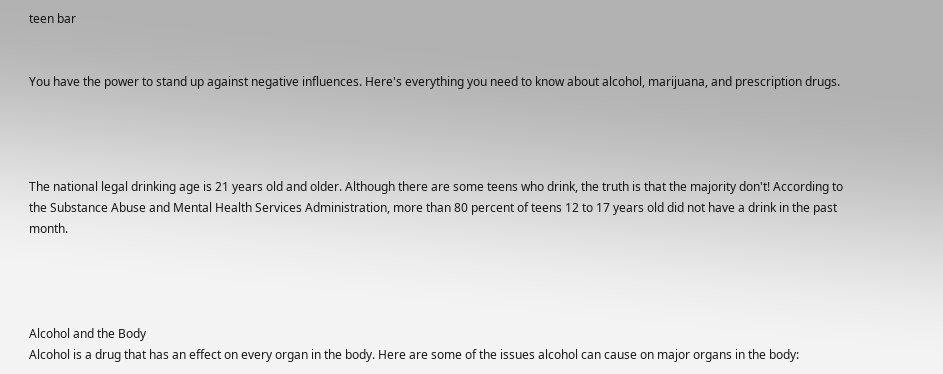teen bar


You have the power to stand up against negative influences. Here's everything you need to know about alcohol, marijuana, and prescription drugs.




The national legal drinking age is 21 years old and older. Although there are some teens who drink, the truth is that the majority don't! According to the Substance Abuse and Mental Health Services Administration, more than 80 percent of teens 12 to 17 years old did not have a drink in the past month.




Alcohol and the Body
Alcohol is a drug that has an effect on every organ in the body. Here are some of the issues alcohol can cause on major organs in the body: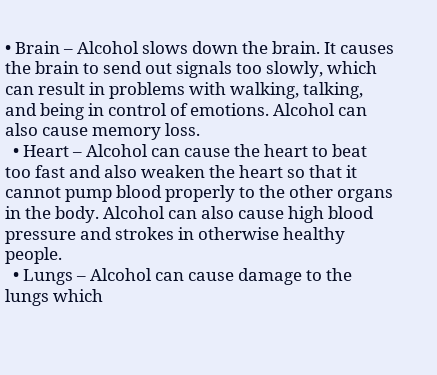• Brain – Alcohol slows down the brain. It causes the brain to send out signals too slowly, which can result in problems with walking, talking, and being in control of emotions. Alcohol can also cause memory loss.
  • Heart – Alcohol can cause the heart to beat too fast and also weaken the heart so that it cannot pump blood properly to the other organs in the body. Alcohol can also cause high blood pressure and strokes in otherwise healthy people.
  • Lungs – Alcohol can cause damage to the lungs which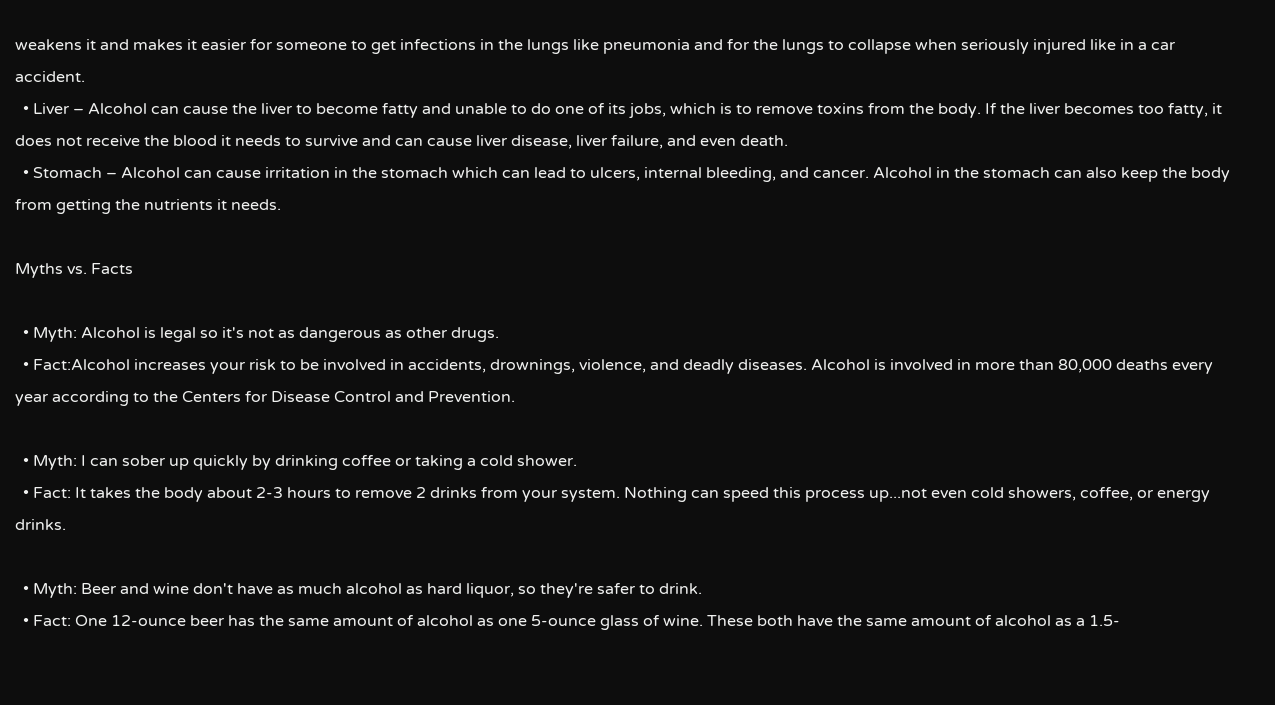weakens it and makes it easier for someone to get infections in the lungs like pneumonia and for the lungs to collapse when seriously injured like in a car accident.
  • Liver – Alcohol can cause the liver to become fatty and unable to do one of its jobs, which is to remove toxins from the body. If the liver becomes too fatty, it does not receive the blood it needs to survive and can cause liver disease, liver failure, and even death.
  • Stomach – Alcohol can cause irritation in the stomach which can lead to ulcers, internal bleeding, and cancer. Alcohol in the stomach can also keep the body from getting the nutrients it needs.

Myths vs. Facts

  • Myth: Alcohol is legal so it's not as dangerous as other drugs.
  • Fact:Alcohol increases your risk to be involved in accidents, drownings, violence, and deadly diseases. Alcohol is involved in more than 80,000 deaths every year according to the Centers for Disease Control and Prevention.

  • Myth: I can sober up quickly by drinking coffee or taking a cold shower.
  • Fact: It takes the body about 2-3 hours to remove 2 drinks from your system. Nothing can speed this process up...not even cold showers, coffee, or energy drinks.

  • Myth: Beer and wine don't have as much alcohol as hard liquor, so they're safer to drink.
  • Fact: One 12-ounce beer has the same amount of alcohol as one 5-ounce glass of wine. These both have the same amount of alcohol as a 1.5-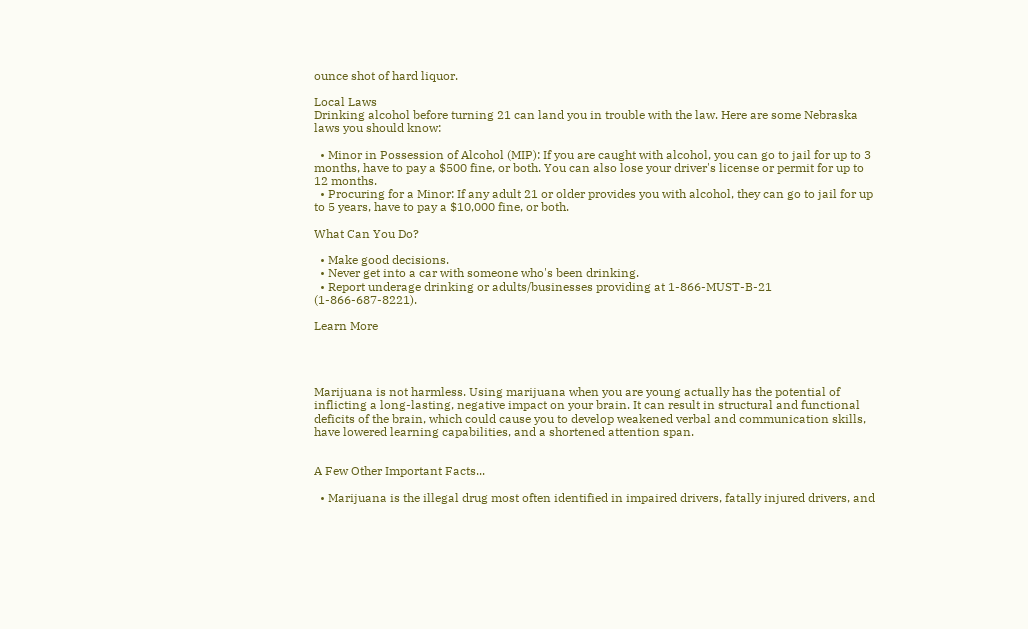ounce shot of hard liquor.

Local Laws
Drinking alcohol before turning 21 can land you in trouble with the law. Here are some Nebraska laws you should know:

  • Minor in Possession of Alcohol (MIP): If you are caught with alcohol, you can go to jail for up to 3 months, have to pay a $500 fine, or both. You can also lose your driver's license or permit for up to 12 months.
  • Procuring for a Minor: If any adult 21 or older provides you with alcohol, they can go to jail for up to 5 years, have to pay a $10,000 fine, or both.

What Can You Do?

  • Make good decisions.
  • Never get into a car with someone who's been drinking.
  • Report underage drinking or adults/businesses providing at 1-866-MUST-B-21 (1-866-687-8221).

Learn More




Marijuana is not harmless. Using marijuana when you are young actually has the potential of inflicting a long-lasting, negative impact on your brain. It can result in structural and functional deficits of the brain, which could cause you to develop weakened verbal and communication skills, have lowered learning capabilities, and a shortened attention span.


A Few Other Important Facts...

  • Marijuana is the illegal drug most often identified in impaired drivers, fatally injured drivers, and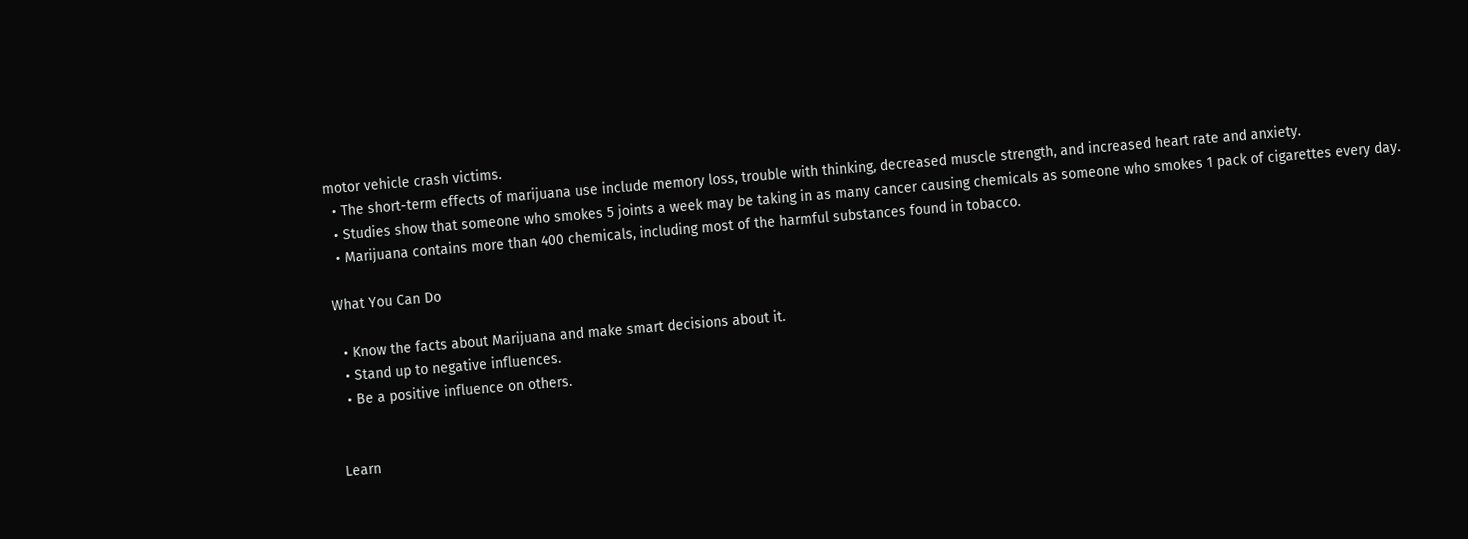motor vehicle crash victims.
  • The short-term effects of marijuana use include memory loss, trouble with thinking, decreased muscle strength, and increased heart rate and anxiety.
  • Studies show that someone who smokes 5 joints a week may be taking in as many cancer causing chemicals as someone who smokes 1 pack of cigarettes every day.
  • Marijuana contains more than 400 chemicals, including most of the harmful substances found in tobacco.

What You Can Do

  • Know the facts about Marijuana and make smart decisions about it.
  • Stand up to negative influences.
  • Be a positive influence on others.


Learn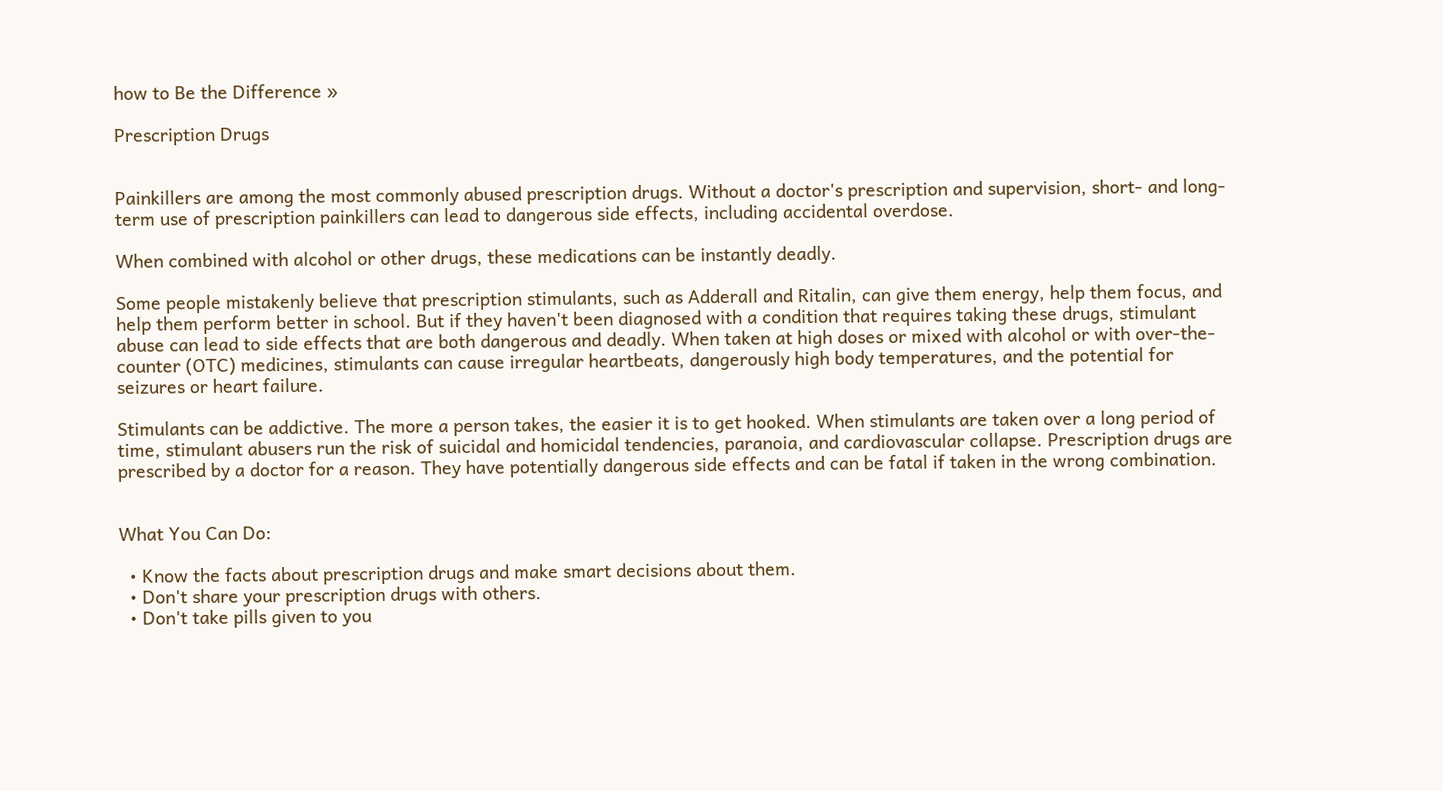how to Be the Difference »

Prescription Drugs


Painkillers are among the most commonly abused prescription drugs. Without a doctor's prescription and supervision, short- and long-term use of prescription painkillers can lead to dangerous side effects, including accidental overdose.

When combined with alcohol or other drugs, these medications can be instantly deadly.

Some people mistakenly believe that prescription stimulants, such as Adderall and Ritalin, can give them energy, help them focus, and help them perform better in school. But if they haven't been diagnosed with a condition that requires taking these drugs, stimulant abuse can lead to side effects that are both dangerous and deadly. When taken at high doses or mixed with alcohol or with over-the-counter (OTC) medicines, stimulants can cause irregular heartbeats, dangerously high body temperatures, and the potential for seizures or heart failure.

Stimulants can be addictive. The more a person takes, the easier it is to get hooked. When stimulants are taken over a long period of time, stimulant abusers run the risk of suicidal and homicidal tendencies, paranoia, and cardiovascular collapse. Prescription drugs are prescribed by a doctor for a reason. They have potentially dangerous side effects and can be fatal if taken in the wrong combination.


What You Can Do:

  • Know the facts about prescription drugs and make smart decisions about them.
  • Don't share your prescription drugs with others.
  • Don't take pills given to you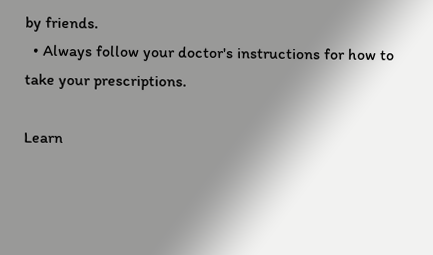by friends.
  • Always follow your doctor's instructions for how to take your prescriptions.

Learn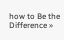how to Be the Difference »